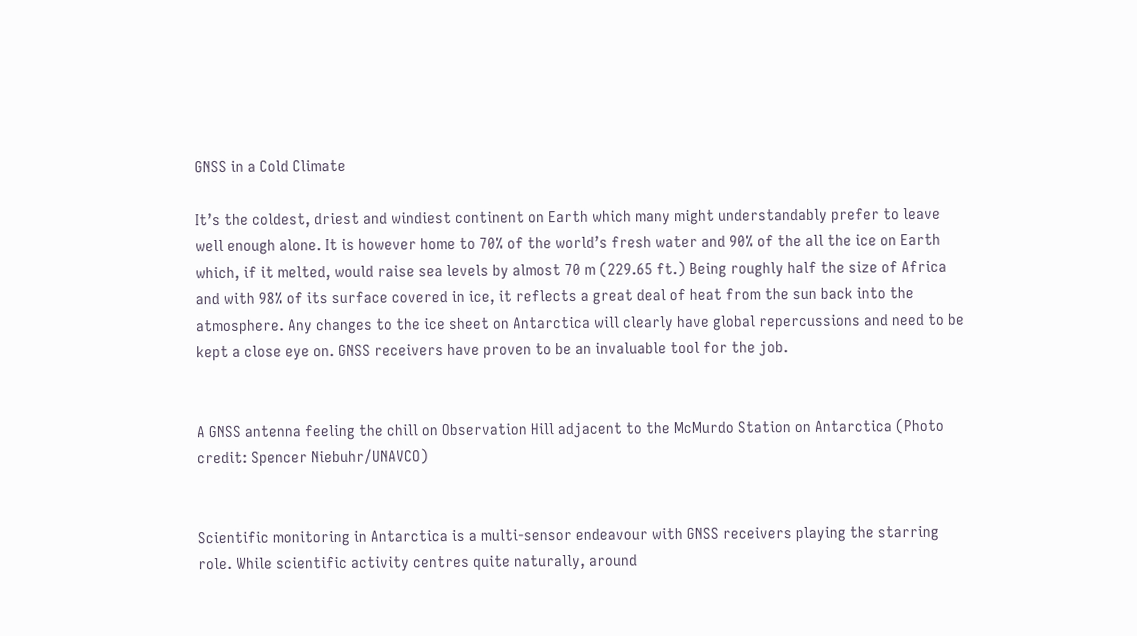GNSS in a Cold Climate

It’s the coldest, driest and windiest continent on Earth which many might understandably prefer to leave well enough alone. It is however home to 70% of the world’s fresh water and 90% of the all the ice on Earth which, if it melted, would raise sea levels by almost 70 m (229.65 ft.) Being roughly half the size of Africa and with 98% of its surface covered in ice, it reflects a great deal of heat from the sun back into the atmosphere. Any changes to the ice sheet on Antarctica will clearly have global repercussions and need to be kept a close eye on. GNSS receivers have proven to be an invaluable tool for the job.


A GNSS antenna feeling the chill on Observation Hill adjacent to the McMurdo Station on Antarctica (Photo credit: Spencer Niebuhr/UNAVCO)


Scientific monitoring in Antarctica is a multi-sensor endeavour with GNSS receivers playing the starring role. While scientific activity centres quite naturally, around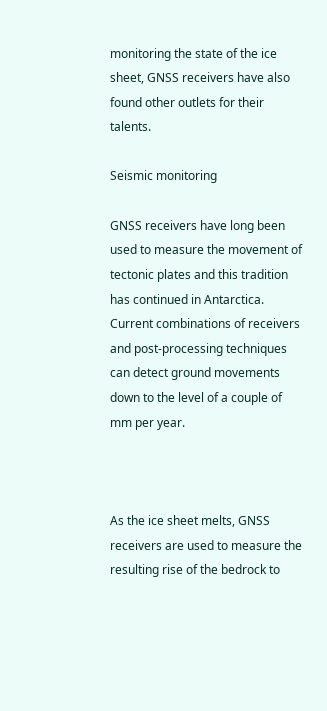monitoring the state of the ice sheet, GNSS receivers have also found other outlets for their talents.

Seismic monitoring

GNSS receivers have long been used to measure the movement of tectonic plates and this tradition has continued in Antarctica. Current combinations of receivers and post-processing techniques can detect ground movements down to the level of a couple of mm per year.



As the ice sheet melts, GNSS receivers are used to measure the resulting rise of the bedrock to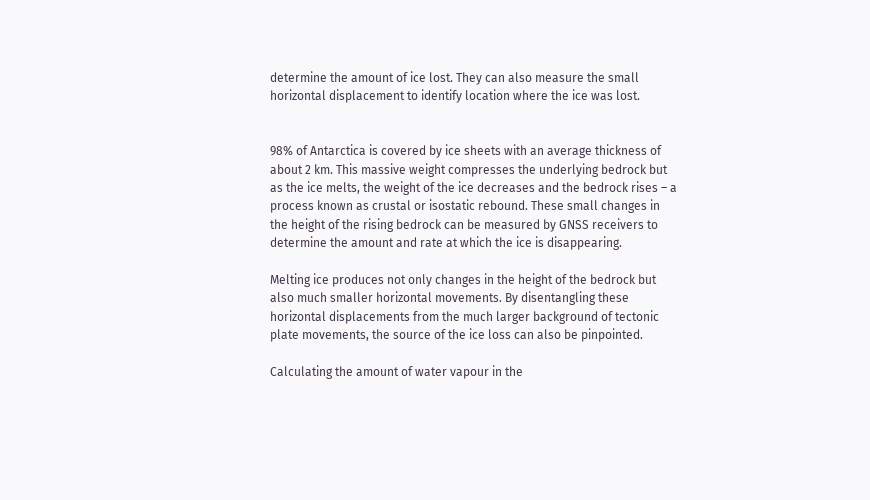determine the amount of ice lost. They can also measure the small horizontal displacement to identify location where the ice was lost.


98% of Antarctica is covered by ice sheets with an average thickness of about 2 km. This massive weight compresses the underlying bedrock but as the ice melts, the weight of the ice decreases and the bedrock rises – a process known as crustal or isostatic rebound. These small changes in the height of the rising bedrock can be measured by GNSS receivers to determine the amount and rate at which the ice is disappearing.

Melting ice produces not only changes in the height of the bedrock but also much smaller horizontal movements. By disentangling these horizontal displacements from the much larger background of tectonic plate movements, the source of the ice loss can also be pinpointed.

Calculating the amount of water vapour in the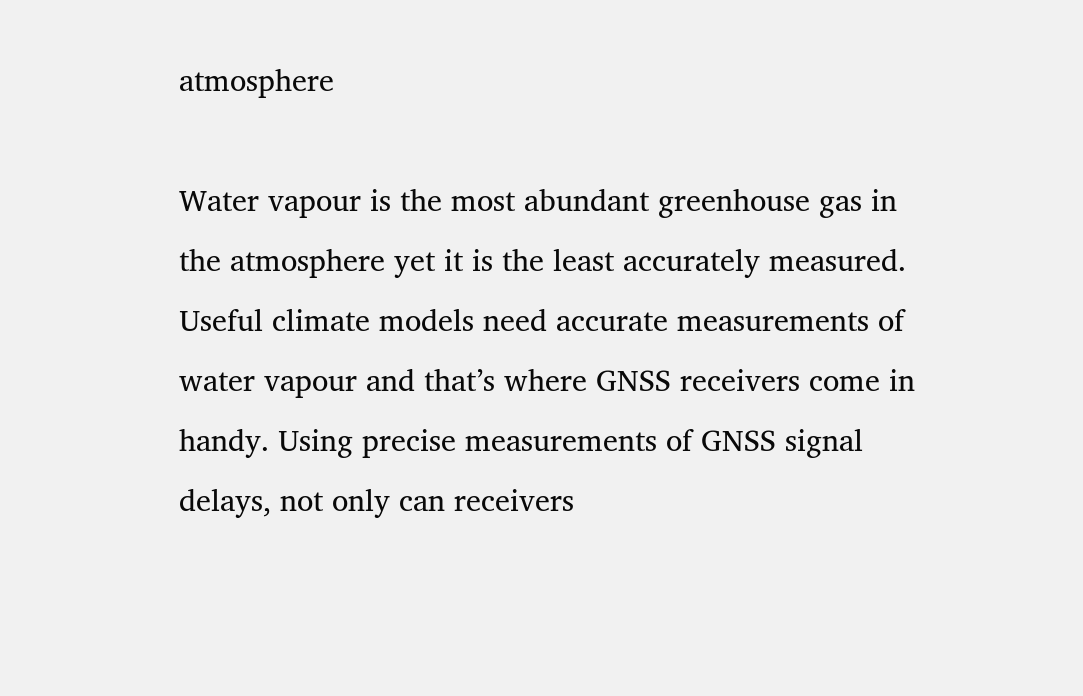atmosphere

Water vapour is the most abundant greenhouse gas in the atmosphere yet it is the least accurately measured. Useful climate models need accurate measurements of water vapour and that’s where GNSS receivers come in handy. Using precise measurements of GNSS signal delays, not only can receivers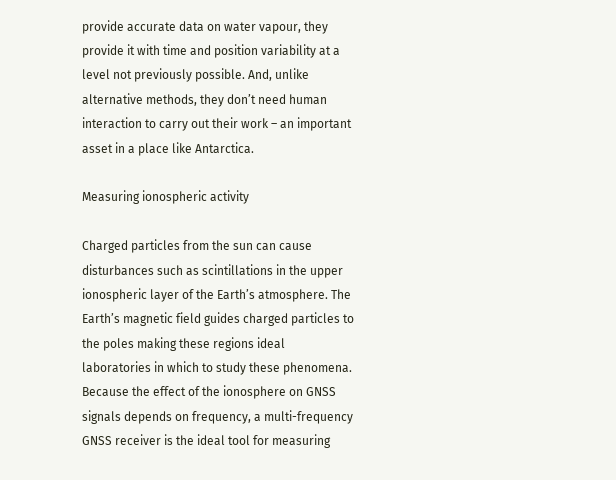provide accurate data on water vapour, they provide it with time and position variability at a level not previously possible. And, unlike alternative methods, they don’t need human interaction to carry out their work – an important asset in a place like Antarctica.

Measuring ionospheric activity

Charged particles from the sun can cause disturbances such as scintillations in the upper ionospheric layer of the Earth’s atmosphere. The Earth’s magnetic field guides charged particles to the poles making these regions ideal laboratories in which to study these phenomena. Because the effect of the ionosphere on GNSS signals depends on frequency, a multi-frequency GNSS receiver is the ideal tool for measuring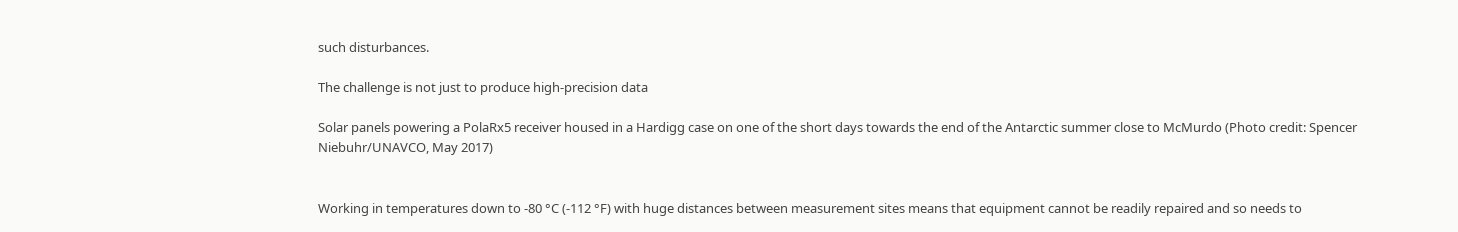such disturbances.

The challenge is not just to produce high-precision data

Solar panels powering a PolaRx5 receiver housed in a Hardigg case on one of the short days towards the end of the Antarctic summer close to McMurdo (Photo credit: Spencer Niebuhr/UNAVCO, May 2017)


Working in temperatures down to -80 °C (-112 °F) with huge distances between measurement sites means that equipment cannot be readily repaired and so needs to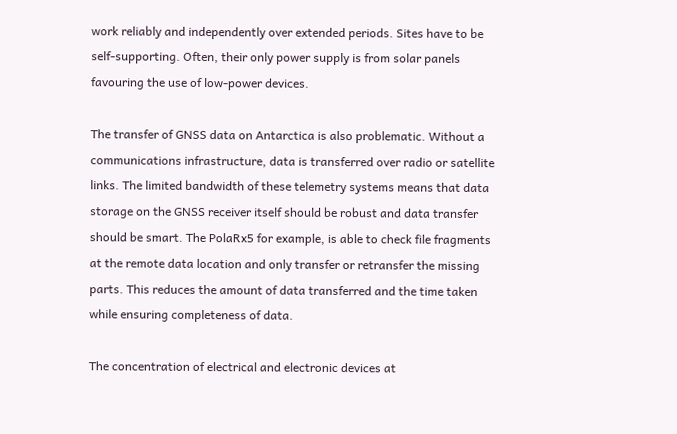work reliably and independently over extended periods. Sites have to be self-supporting. Often, their only power supply is from solar panels favouring the use of low-power devices.

The transfer of GNSS data on Antarctica is also problematic. Without a communications infrastructure, data is transferred over radio or satellite links. The limited bandwidth of these telemetry systems means that data storage on the GNSS receiver itself should be robust and data transfer should be smart. The PolaRx5 for example, is able to check file fragments at the remote data location and only transfer or retransfer the missing parts. This reduces the amount of data transferred and the time taken while ensuring completeness of data.

The concentration of electrical and electronic devices at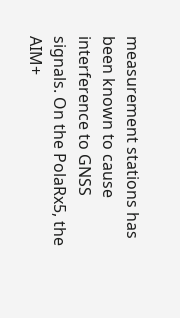measurement stations has been known to cause interference to GNSS signals. On the PolaRx5, the AIM+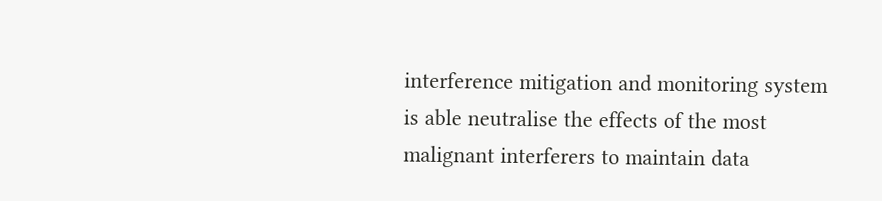interference mitigation and monitoring system is able neutralise the effects of the most malignant interferers to maintain data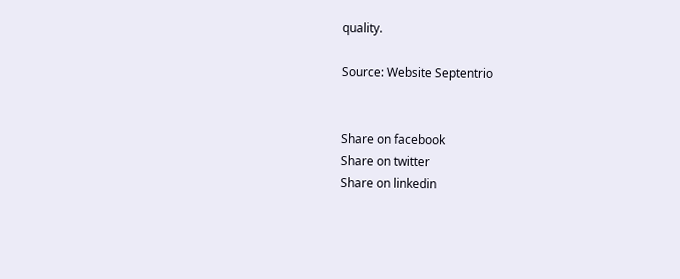quality.

Source: Website Septentrio


Share on facebook
Share on twitter
Share on linkedin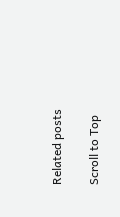Related posts

Scroll to Top